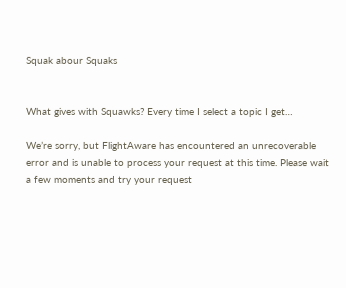Squak abour Squaks


What gives with Squawks? Every time I select a topic I get…

We’re sorry, but FlightAware has encountered an unrecoverable error and is unable to process your request at this time. Please wait a few moments and try your request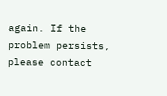again. If the problem persists, please contact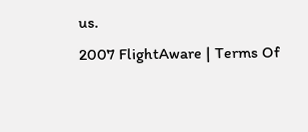us.
2007 FlightAware | Terms Of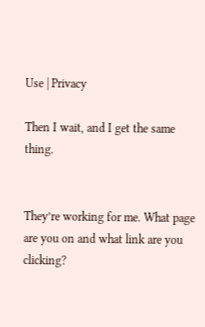Use | Privacy

Then I wait, and I get the same thing.


They’re working for me. What page are you on and what link are you clicking?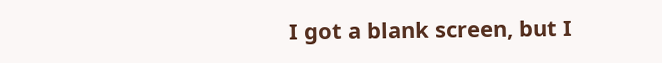I got a blank screen, but I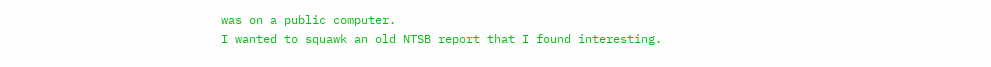was on a public computer.
I wanted to squawk an old NTSB report that I found interesting.